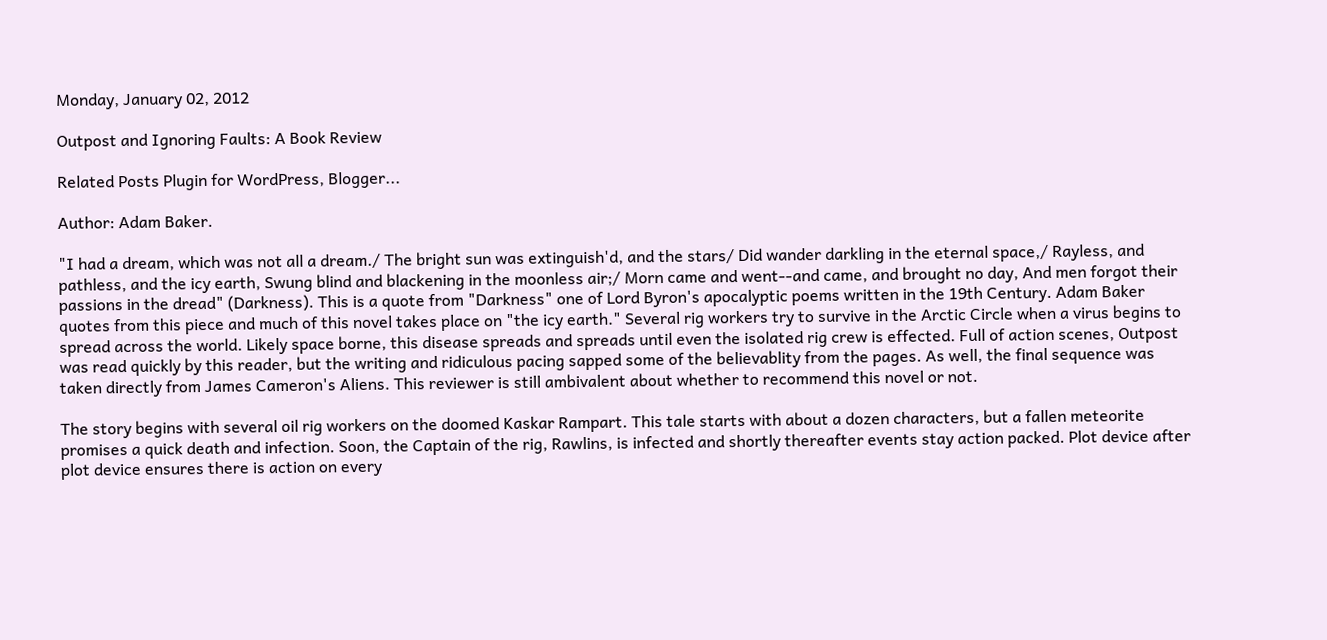Monday, January 02, 2012

Outpost and Ignoring Faults: A Book Review

Related Posts Plugin for WordPress, Blogger...

Author: Adam Baker.

"I had a dream, which was not all a dream./ The bright sun was extinguish'd, and the stars/ Did wander darkling in the eternal space,/ Rayless, and pathless, and the icy earth, Swung blind and blackening in the moonless air;/ Morn came and went--and came, and brought no day, And men forgot their passions in the dread" (Darkness). This is a quote from "Darkness" one of Lord Byron's apocalyptic poems written in the 19th Century. Adam Baker quotes from this piece and much of this novel takes place on "the icy earth." Several rig workers try to survive in the Arctic Circle when a virus begins to spread across the world. Likely space borne, this disease spreads and spreads until even the isolated rig crew is effected. Full of action scenes, Outpost was read quickly by this reader, but the writing and ridiculous pacing sapped some of the believablity from the pages. As well, the final sequence was taken directly from James Cameron's Aliens. This reviewer is still ambivalent about whether to recommend this novel or not.

The story begins with several oil rig workers on the doomed Kaskar Rampart. This tale starts with about a dozen characters, but a fallen meteorite promises a quick death and infection. Soon, the Captain of the rig, Rawlins, is infected and shortly thereafter events stay action packed. Plot device after plot device ensures there is action on every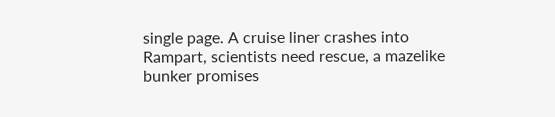single page. A cruise liner crashes into Rampart, scientists need rescue, a mazelike bunker promises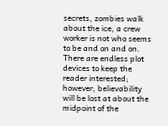secrets, zombies walk about the ice, a crew worker is not who seems to be and on and on. There are endless plot devices to keep the reader interested; however, believability will be lost at about the midpoint of the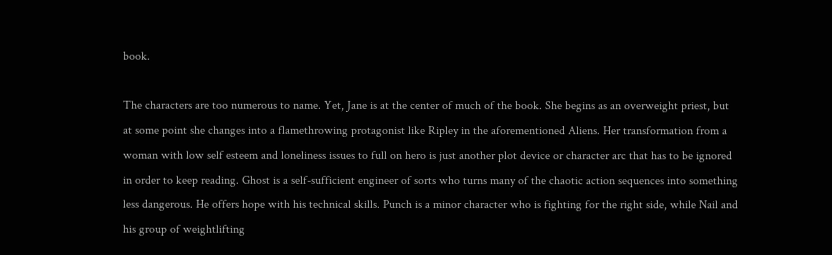book.

The characters are too numerous to name. Yet, Jane is at the center of much of the book. She begins as an overweight priest, but at some point she changes into a flamethrowing protagonist like Ripley in the aforementioned Aliens. Her transformation from a woman with low self esteem and loneliness issues to full on hero is just another plot device or character arc that has to be ignored in order to keep reading. Ghost is a self-sufficient engineer of sorts who turns many of the chaotic action sequences into something less dangerous. He offers hope with his technical skills. Punch is a minor character who is fighting for the right side, while Nail and his group of weightlifting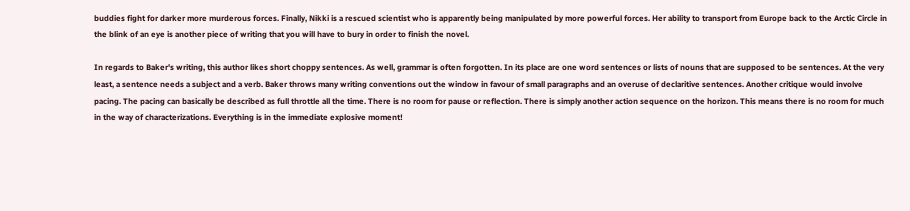buddies fight for darker more murderous forces. Finally, Nikki is a rescued scientist who is apparently being manipulated by more powerful forces. Her ability to transport from Europe back to the Arctic Circle in the blink of an eye is another piece of writing that you will have to bury in order to finish the novel.

In regards to Baker's writing, this author likes short choppy sentences. As well, grammar is often forgotten. In its place are one word sentences or lists of nouns that are supposed to be sentences. At the very least, a sentence needs a subject and a verb. Baker throws many writing conventions out the window in favour of small paragraphs and an overuse of declaritive sentences. Another critique would involve pacing. The pacing can basically be described as full throttle all the time. There is no room for pause or reflection. There is simply another action sequence on the horizon. This means there is no room for much in the way of characterizations. Everything is in the immediate explosive moment!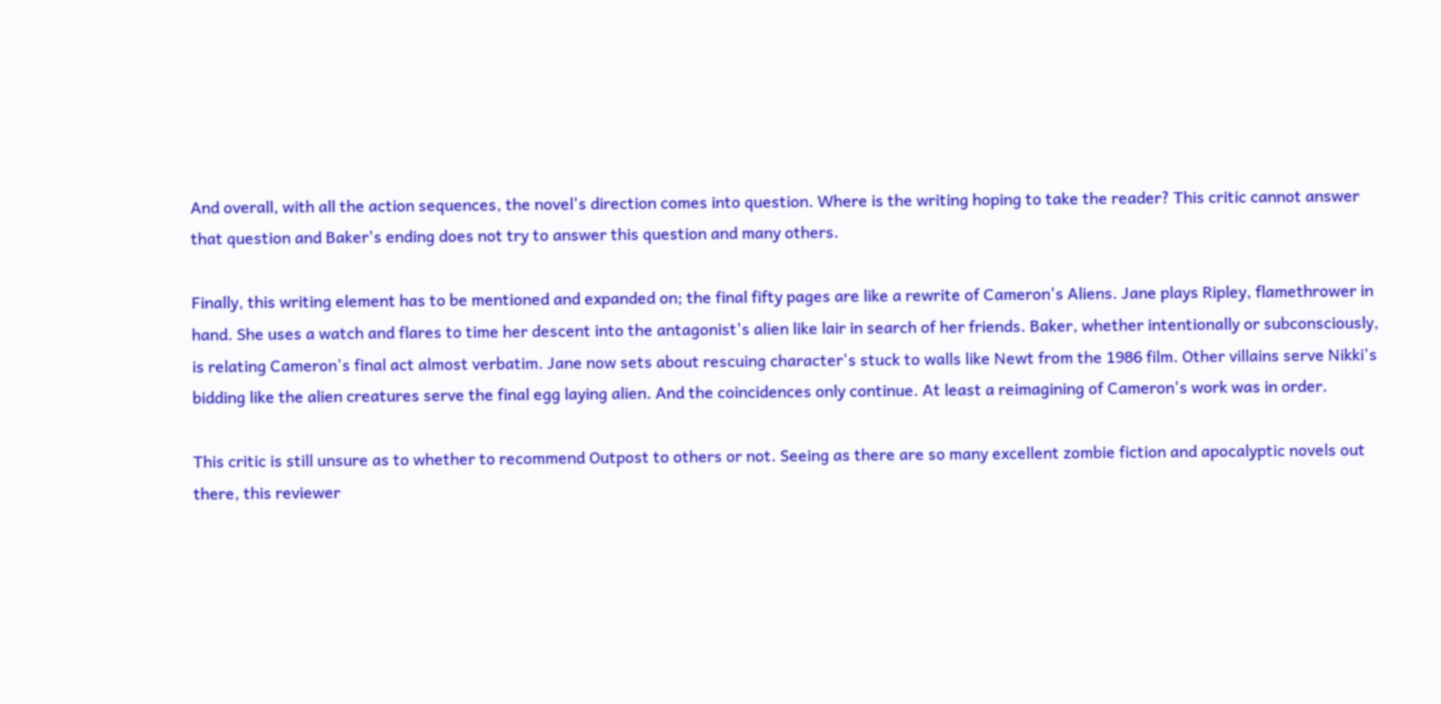And overall, with all the action sequences, the novel's direction comes into question. Where is the writing hoping to take the reader? This critic cannot answer that question and Baker's ending does not try to answer this question and many others.

Finally, this writing element has to be mentioned and expanded on; the final fifty pages are like a rewrite of Cameron's Aliens. Jane plays Ripley, flamethrower in hand. She uses a watch and flares to time her descent into the antagonist's alien like lair in search of her friends. Baker, whether intentionally or subconsciously, is relating Cameron's final act almost verbatim. Jane now sets about rescuing character's stuck to walls like Newt from the 1986 film. Other villains serve Nikki's bidding like the alien creatures serve the final egg laying alien. And the coincidences only continue. At least a reimagining of Cameron's work was in order.

This critic is still unsure as to whether to recommend Outpost to others or not. Seeing as there are so many excellent zombie fiction and apocalyptic novels out there, this reviewer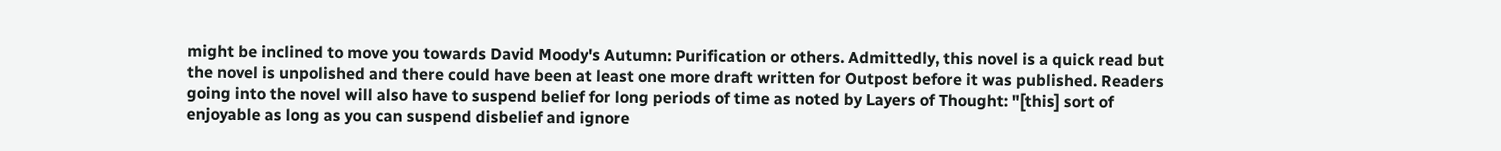might be inclined to move you towards David Moody's Autumn: Purification or others. Admittedly, this novel is a quick read but the novel is unpolished and there could have been at least one more draft written for Outpost before it was published. Readers going into the novel will also have to suspend belief for long periods of time as noted by Layers of Thought: "[this] sort of enjoyable as long as you can suspend disbelief and ignore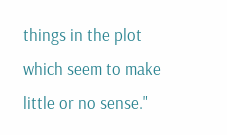things in the plot which seem to make little or no sense."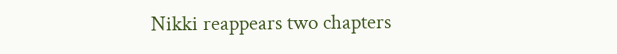Nikki reappears two chapters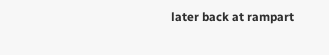later back at rampart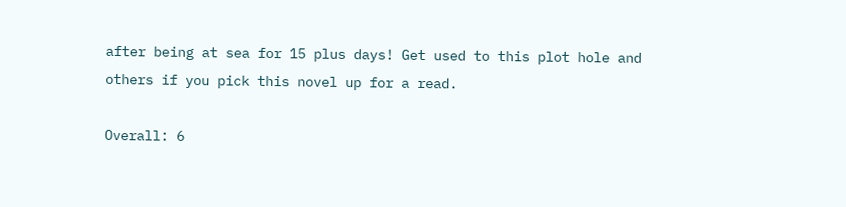after being at sea for 15 plus days! Get used to this plot hole and others if you pick this novel up for a read.

Overall: 6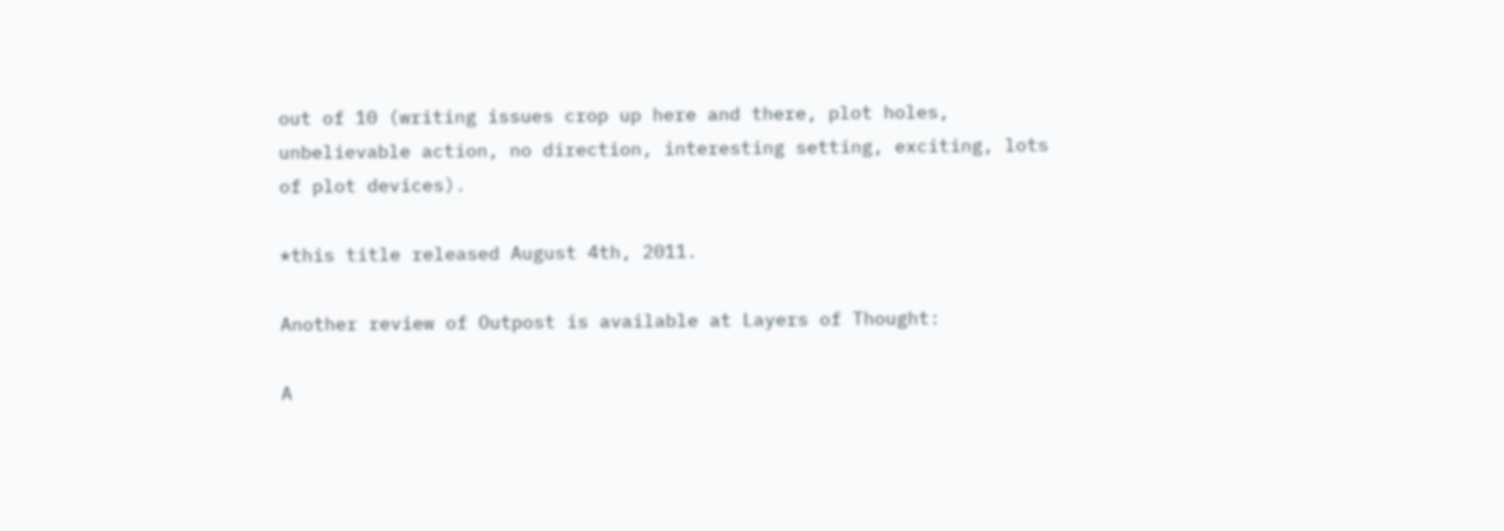out of 10 (writing issues crop up here and there, plot holes, unbelievable action, no direction, interesting setting, exciting, lots of plot devices).

*this title released August 4th, 2011.

Another review of Outpost is available at Layers of Thought:

A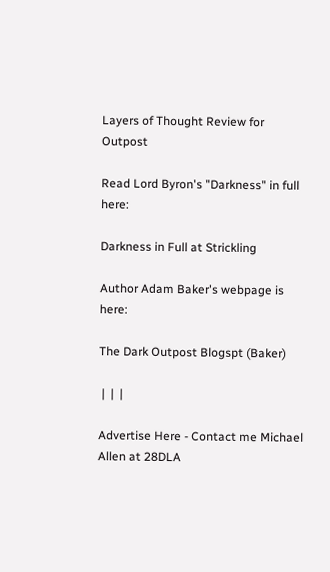Layers of Thought Review for Outpost

Read Lord Byron's "Darkness" in full here:

Darkness in Full at Strickling

Author Adam Baker's webpage is here:

The Dark Outpost Blogspt (Baker)

 |  |  |

Advertise Here - Contact me Michael Allen at 28DLA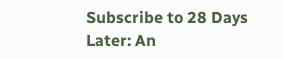Subscribe to 28 Days Later: An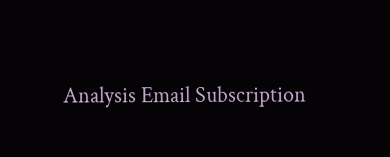Analysis Email Subscription